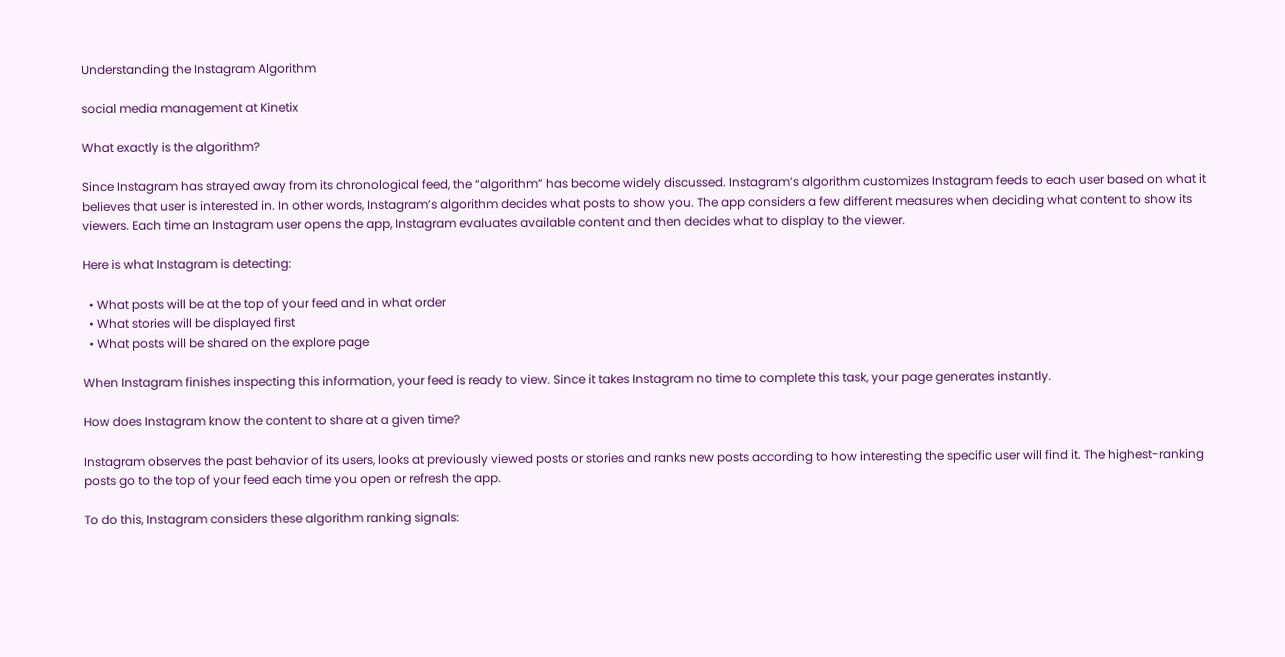Understanding the Instagram Algorithm

social media management at Kinetix

What exactly is the algorithm?

Since Instagram has strayed away from its chronological feed, the “algorithm” has become widely discussed. Instagram’s algorithm customizes Instagram feeds to each user based on what it believes that user is interested in. In other words, Instagram’s algorithm decides what posts to show you. The app considers a few different measures when deciding what content to show its viewers. Each time an Instagram user opens the app, Instagram evaluates available content and then decides what to display to the viewer.

Here is what Instagram is detecting:

  • What posts will be at the top of your feed and in what order
  • What stories will be displayed first
  • What posts will be shared on the explore page

When Instagram finishes inspecting this information, your feed is ready to view. Since it takes Instagram no time to complete this task, your page generates instantly.

How does Instagram know the content to share at a given time?

Instagram observes the past behavior of its users, looks at previously viewed posts or stories and ranks new posts according to how interesting the specific user will find it. The highest-ranking posts go to the top of your feed each time you open or refresh the app.

To do this, Instagram considers these algorithm ranking signals: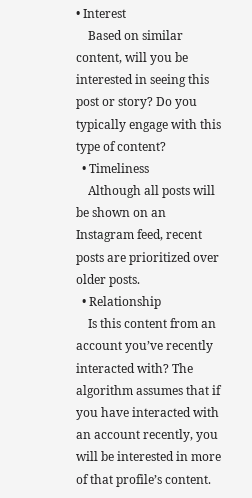• Interest
    Based on similar content, will you be interested in seeing this post or story? Do you typically engage with this type of content?
  • Timeliness
    Although all posts will be shown on an Instagram feed, recent posts are prioritized over older posts.
  • Relationship
    Is this content from an account you’ve recently interacted with? The algorithm assumes that if you have interacted with an account recently, you will be interested in more of that profile’s content.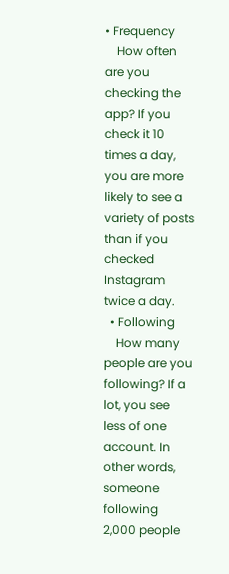• Frequency
    How often are you checking the app? If you check it 10 times a day, you are more likely to see a variety of posts than if you checked Instagram twice a day.
  • Following
    How many people are you following? If a lot, you see less of one account. In other words, someone following 2,000 people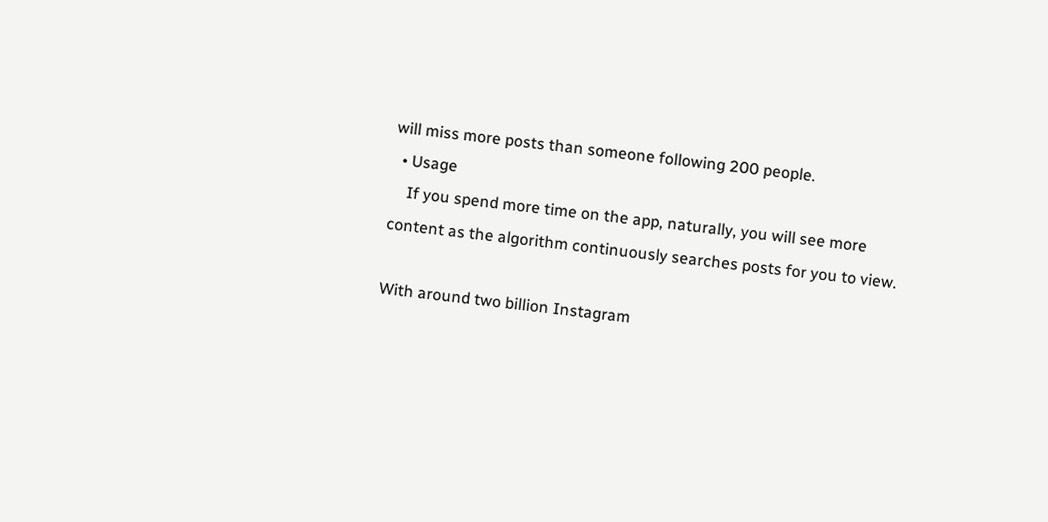will miss more posts than someone following 200 people.
  • Usage
    If you spend more time on the app, naturally, you will see more content as the algorithm continuously searches posts for you to view.

With around two billion Instagram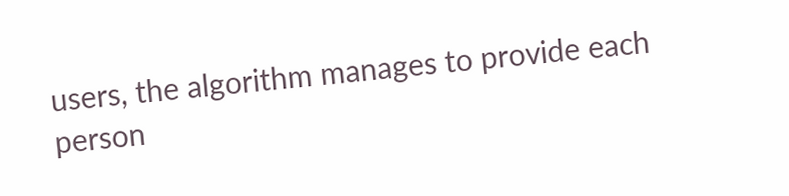users, the algorithm manages to provide each person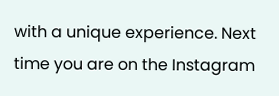with a unique experience. Next time you are on the Instagram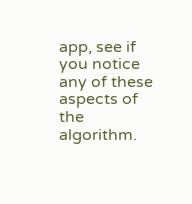app, see if you notice any of these aspects of the algorithm.